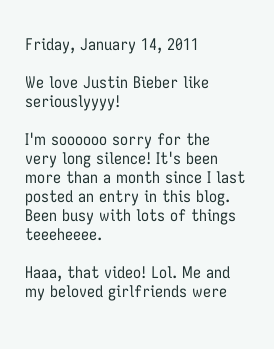Friday, January 14, 2011

We love Justin Bieber like seriouslyyyy!

I'm soooooo sorry for the very long silence! It's been more than a month since I last posted an entry in this blog. Been busy with lots of things teeeheeee.

Haaa, that video! Lol. Me and my beloved girlfriends were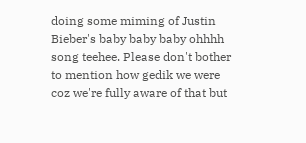doing some miming of Justin Bieber's baby baby baby ohhhh song teehee. Please don't bother to mention how gedik we were coz we're fully aware of that but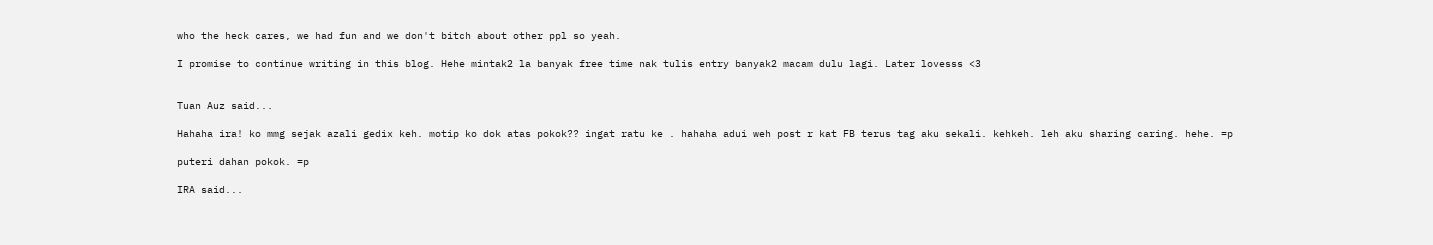who the heck cares, we had fun and we don't bitch about other ppl so yeah.

I promise to continue writing in this blog. Hehe mintak2 la banyak free time nak tulis entry banyak2 macam dulu lagi. Later lovesss <3


Tuan Auz said...

Hahaha ira! ko mmg sejak azali gedix keh. motip ko dok atas pokok?? ingat ratu ke . hahaha adui weh post r kat FB terus tag aku sekali. kehkeh. leh aku sharing caring. hehe. =p

puteri dahan pokok. =p

IRA said...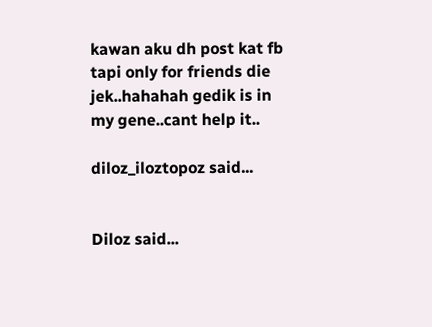kawan aku dh post kat fb tapi only for friends die jek..hahahah gedik is in my gene..cant help it..

diloz_iloztopoz said...


Diloz said...